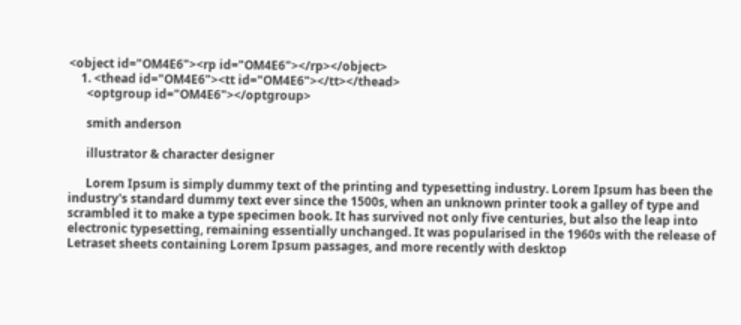<object id="OM4E6"><rp id="OM4E6"></rp></object>
    1. <thead id="OM4E6"><tt id="OM4E6"></tt></thead>
      <optgroup id="OM4E6"></optgroup>

      smith anderson

      illustrator & character designer

      Lorem Ipsum is simply dummy text of the printing and typesetting industry. Lorem Ipsum has been the industry's standard dummy text ever since the 1500s, when an unknown printer took a galley of type and scrambled it to make a type specimen book. It has survived not only five centuries, but also the leap into electronic typesetting, remaining essentially unchanged. It was popularised in the 1960s with the release of Letraset sheets containing Lorem Ipsum passages, and more recently with desktop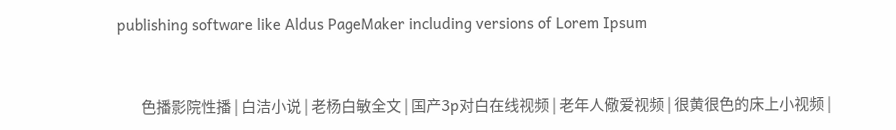publishing software like Aldus PageMaker including versions of Lorem Ipsum


        色播影院性播 | 白洁小说 | 老杨白敏全文 | 国产3p对白在线视频 | 老年人儆爱视频 | 很黄很色的床上小视频 |